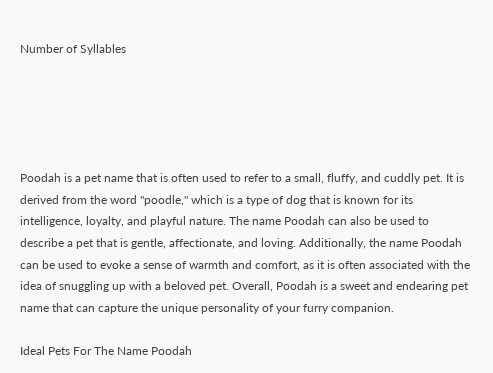Number of Syllables





Poodah is a pet name that is often used to refer to a small, fluffy, and cuddly pet. It is derived from the word "poodle," which is a type of dog that is known for its intelligence, loyalty, and playful nature. The name Poodah can also be used to describe a pet that is gentle, affectionate, and loving. Additionally, the name Poodah can be used to evoke a sense of warmth and comfort, as it is often associated with the idea of snuggling up with a beloved pet. Overall, Poodah is a sweet and endearing pet name that can capture the unique personality of your furry companion.

Ideal Pets For The Name Poodah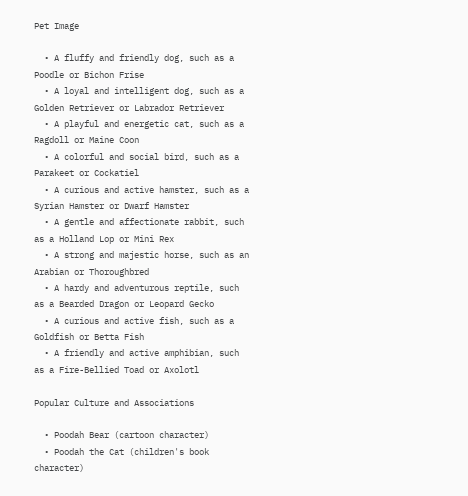Pet Image

  • A fluffy and friendly dog, such as a Poodle or Bichon Frise
  • A loyal and intelligent dog, such as a Golden Retriever or Labrador Retriever
  • A playful and energetic cat, such as a Ragdoll or Maine Coon
  • A colorful and social bird, such as a Parakeet or Cockatiel
  • A curious and active hamster, such as a Syrian Hamster or Dwarf Hamster
  • A gentle and affectionate rabbit, such as a Holland Lop or Mini Rex
  • A strong and majestic horse, such as an Arabian or Thoroughbred
  • A hardy and adventurous reptile, such as a Bearded Dragon or Leopard Gecko
  • A curious and active fish, such as a Goldfish or Betta Fish
  • A friendly and active amphibian, such as a Fire-Bellied Toad or Axolotl

Popular Culture and Associations

  • Poodah Bear (cartoon character)
  • Poodah the Cat (children's book character)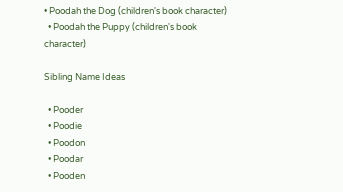• Poodah the Dog (children's book character)
  • Poodah the Puppy (children's book character)

Sibling Name Ideas

  • Pooder
  • Poodie
  • Poodon
  • Poodar
  • Pooden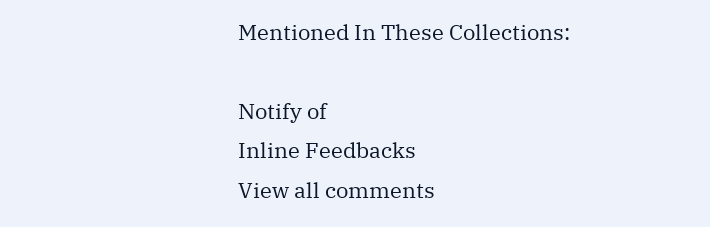Mentioned In These Collections:

Notify of
Inline Feedbacks
View all comments